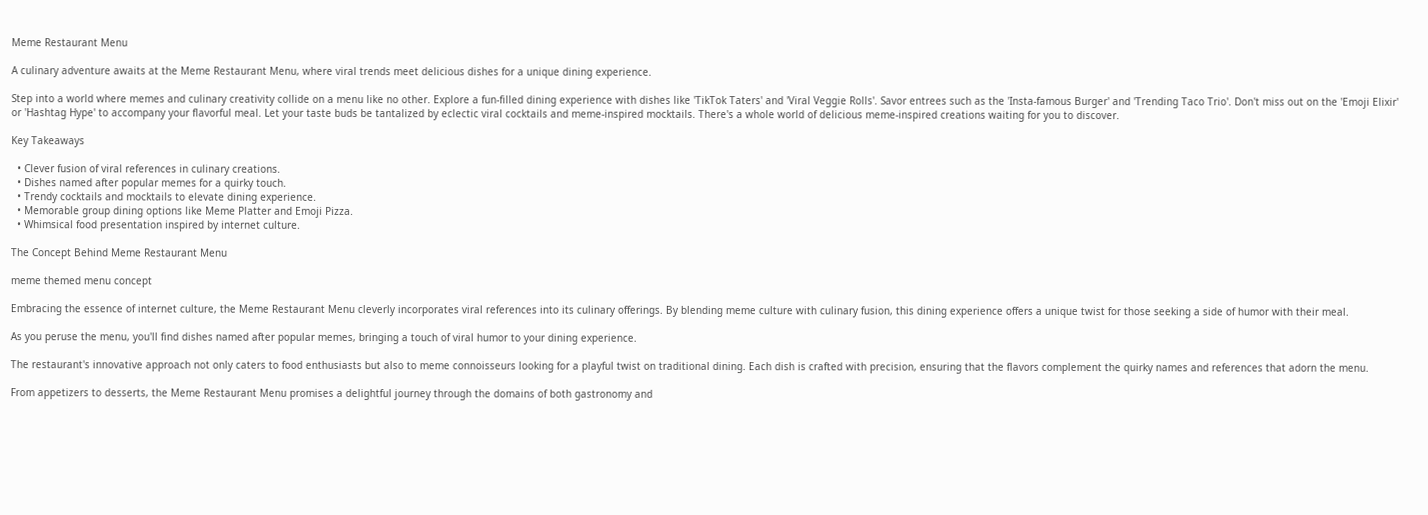Meme Restaurant Menu

A culinary adventure awaits at the Meme Restaurant Menu, where viral trends meet delicious dishes for a unique dining experience.

Step into a world where memes and culinary creativity collide on a menu like no other. Explore a fun-filled dining experience with dishes like 'TikTok Taters' and 'Viral Veggie Rolls'. Savor entrees such as the 'Insta-famous Burger' and 'Trending Taco Trio'. Don't miss out on the 'Emoji Elixir' or 'Hashtag Hype' to accompany your flavorful meal. Let your taste buds be tantalized by eclectic viral cocktails and meme-inspired mocktails. There's a whole world of delicious meme-inspired creations waiting for you to discover.

Key Takeaways

  • Clever fusion of viral references in culinary creations.
  • Dishes named after popular memes for a quirky touch.
  • Trendy cocktails and mocktails to elevate dining experience.
  • Memorable group dining options like Meme Platter and Emoji Pizza.
  • Whimsical food presentation inspired by internet culture.

The Concept Behind Meme Restaurant Menu

meme themed menu concept

Embracing the essence of internet culture, the Meme Restaurant Menu cleverly incorporates viral references into its culinary offerings. By blending meme culture with culinary fusion, this dining experience offers a unique twist for those seeking a side of humor with their meal.

As you peruse the menu, you'll find dishes named after popular memes, bringing a touch of viral humor to your dining experience.

The restaurant's innovative approach not only caters to food enthusiasts but also to meme connoisseurs looking for a playful twist on traditional dining. Each dish is crafted with precision, ensuring that the flavors complement the quirky names and references that adorn the menu.

From appetizers to desserts, the Meme Restaurant Menu promises a delightful journey through the domains of both gastronomy and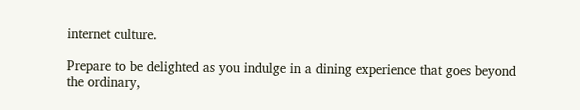internet culture.

Prepare to be delighted as you indulge in a dining experience that goes beyond the ordinary,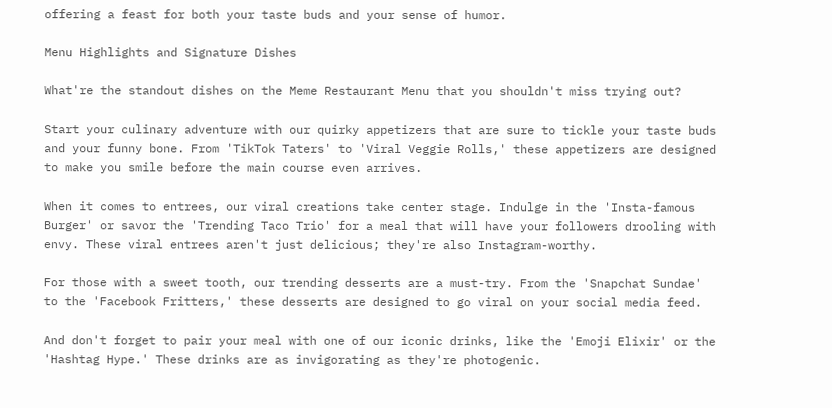offering a feast for both your taste buds and your sense of humor.

Menu Highlights and Signature Dishes

What're the standout dishes on the Meme Restaurant Menu that you shouldn't miss trying out?

Start your culinary adventure with our quirky appetizers that are sure to tickle your taste buds and your funny bone. From 'TikTok Taters' to 'Viral Veggie Rolls,' these appetizers are designed to make you smile before the main course even arrives.

When it comes to entrees, our viral creations take center stage. Indulge in the 'Insta-famous Burger' or savor the 'Trending Taco Trio' for a meal that will have your followers drooling with envy. These viral entrees aren't just delicious; they're also Instagram-worthy.

For those with a sweet tooth, our trending desserts are a must-try. From the 'Snapchat Sundae' to the 'Facebook Fritters,' these desserts are designed to go viral on your social media feed.

And don't forget to pair your meal with one of our iconic drinks, like the 'Emoji Elixir' or the 'Hashtag Hype.' These drinks are as invigorating as they're photogenic.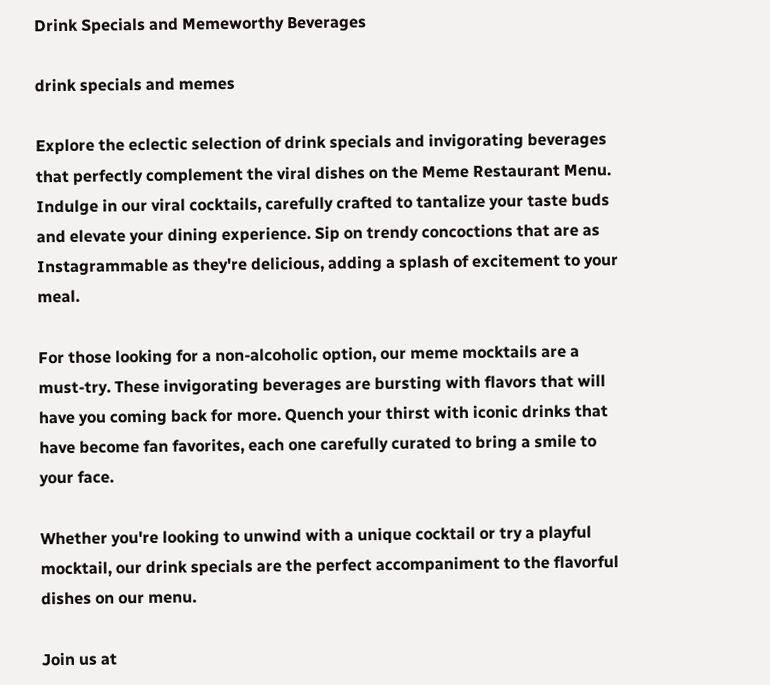Drink Specials and Memeworthy Beverages

drink specials and memes

Explore the eclectic selection of drink specials and invigorating beverages that perfectly complement the viral dishes on the Meme Restaurant Menu. Indulge in our viral cocktails, carefully crafted to tantalize your taste buds and elevate your dining experience. Sip on trendy concoctions that are as Instagrammable as they're delicious, adding a splash of excitement to your meal.

For those looking for a non-alcoholic option, our meme mocktails are a must-try. These invigorating beverages are bursting with flavors that will have you coming back for more. Quench your thirst with iconic drinks that have become fan favorites, each one carefully curated to bring a smile to your face.

Whether you're looking to unwind with a unique cocktail or try a playful mocktail, our drink specials are the perfect accompaniment to the flavorful dishes on our menu.

Join us at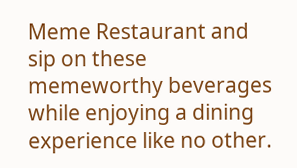Meme Restaurant and sip on these memeworthy beverages while enjoying a dining experience like no other.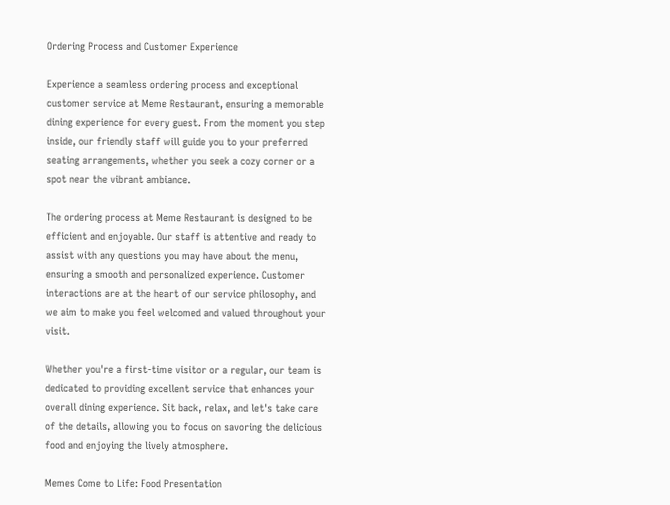Ordering Process and Customer Experience

Experience a seamless ordering process and exceptional customer service at Meme Restaurant, ensuring a memorable dining experience for every guest. From the moment you step inside, our friendly staff will guide you to your preferred seating arrangements, whether you seek a cozy corner or a spot near the vibrant ambiance.

The ordering process at Meme Restaurant is designed to be efficient and enjoyable. Our staff is attentive and ready to assist with any questions you may have about the menu, ensuring a smooth and personalized experience. Customer interactions are at the heart of our service philosophy, and we aim to make you feel welcomed and valued throughout your visit.

Whether you're a first-time visitor or a regular, our team is dedicated to providing excellent service that enhances your overall dining experience. Sit back, relax, and let's take care of the details, allowing you to focus on savoring the delicious food and enjoying the lively atmosphere.

Memes Come to Life: Food Presentation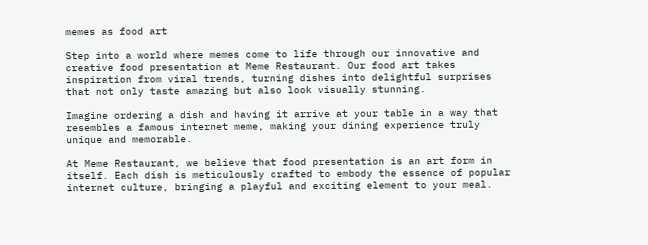memes as food art

Step into a world where memes come to life through our innovative and creative food presentation at Meme Restaurant. Our food art takes inspiration from viral trends, turning dishes into delightful surprises that not only taste amazing but also look visually stunning.

Imagine ordering a dish and having it arrive at your table in a way that resembles a famous internet meme, making your dining experience truly unique and memorable.

At Meme Restaurant, we believe that food presentation is an art form in itself. Each dish is meticulously crafted to embody the essence of popular internet culture, bringing a playful and exciting element to your meal.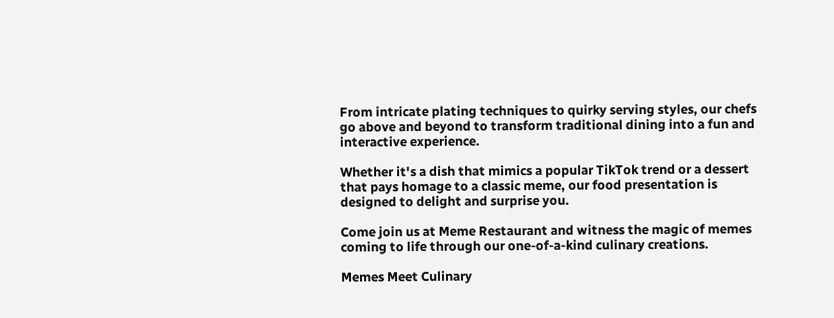From intricate plating techniques to quirky serving styles, our chefs go above and beyond to transform traditional dining into a fun and interactive experience.

Whether it's a dish that mimics a popular TikTok trend or a dessert that pays homage to a classic meme, our food presentation is designed to delight and surprise you.

Come join us at Meme Restaurant and witness the magic of memes coming to life through our one-of-a-kind culinary creations.

Memes Meet Culinary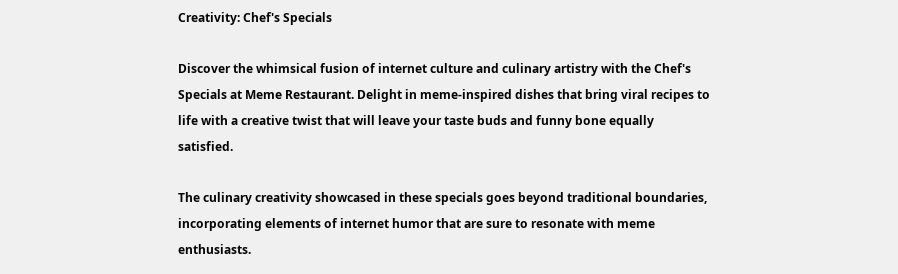Creativity: Chef's Specials

Discover the whimsical fusion of internet culture and culinary artistry with the Chef's Specials at Meme Restaurant. Delight in meme-inspired dishes that bring viral recipes to life with a creative twist that will leave your taste buds and funny bone equally satisfied.

The culinary creativity showcased in these specials goes beyond traditional boundaries, incorporating elements of internet humor that are sure to resonate with meme enthusiasts.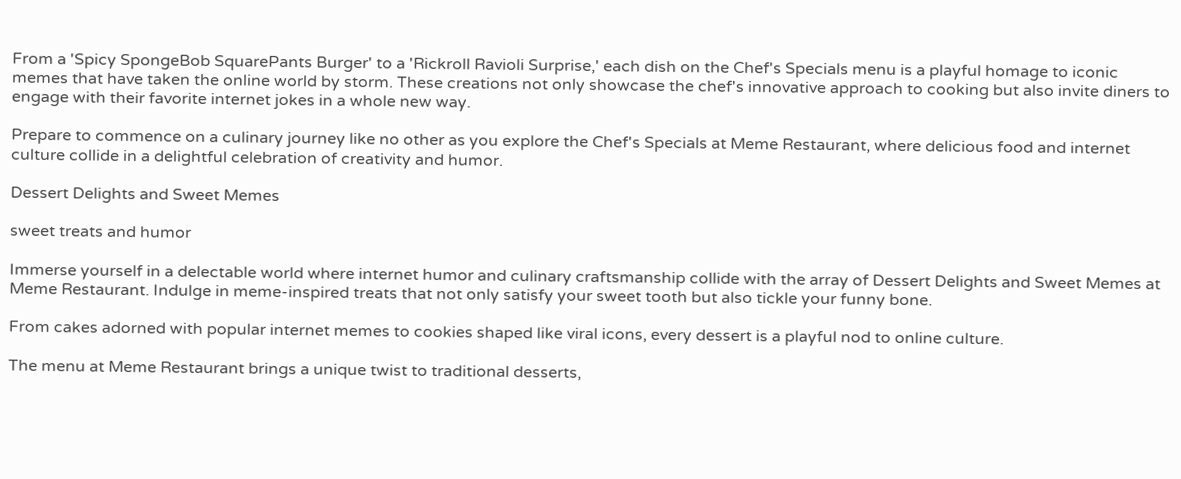From a 'Spicy SpongeBob SquarePants Burger' to a 'Rickroll Ravioli Surprise,' each dish on the Chef's Specials menu is a playful homage to iconic memes that have taken the online world by storm. These creations not only showcase the chef's innovative approach to cooking but also invite diners to engage with their favorite internet jokes in a whole new way.

Prepare to commence on a culinary journey like no other as you explore the Chef's Specials at Meme Restaurant, where delicious food and internet culture collide in a delightful celebration of creativity and humor.

Dessert Delights and Sweet Memes

sweet treats and humor

Immerse yourself in a delectable world where internet humor and culinary craftsmanship collide with the array of Dessert Delights and Sweet Memes at Meme Restaurant. Indulge in meme-inspired treats that not only satisfy your sweet tooth but also tickle your funny bone.

From cakes adorned with popular internet memes to cookies shaped like viral icons, every dessert is a playful nod to online culture.

The menu at Meme Restaurant brings a unique twist to traditional desserts,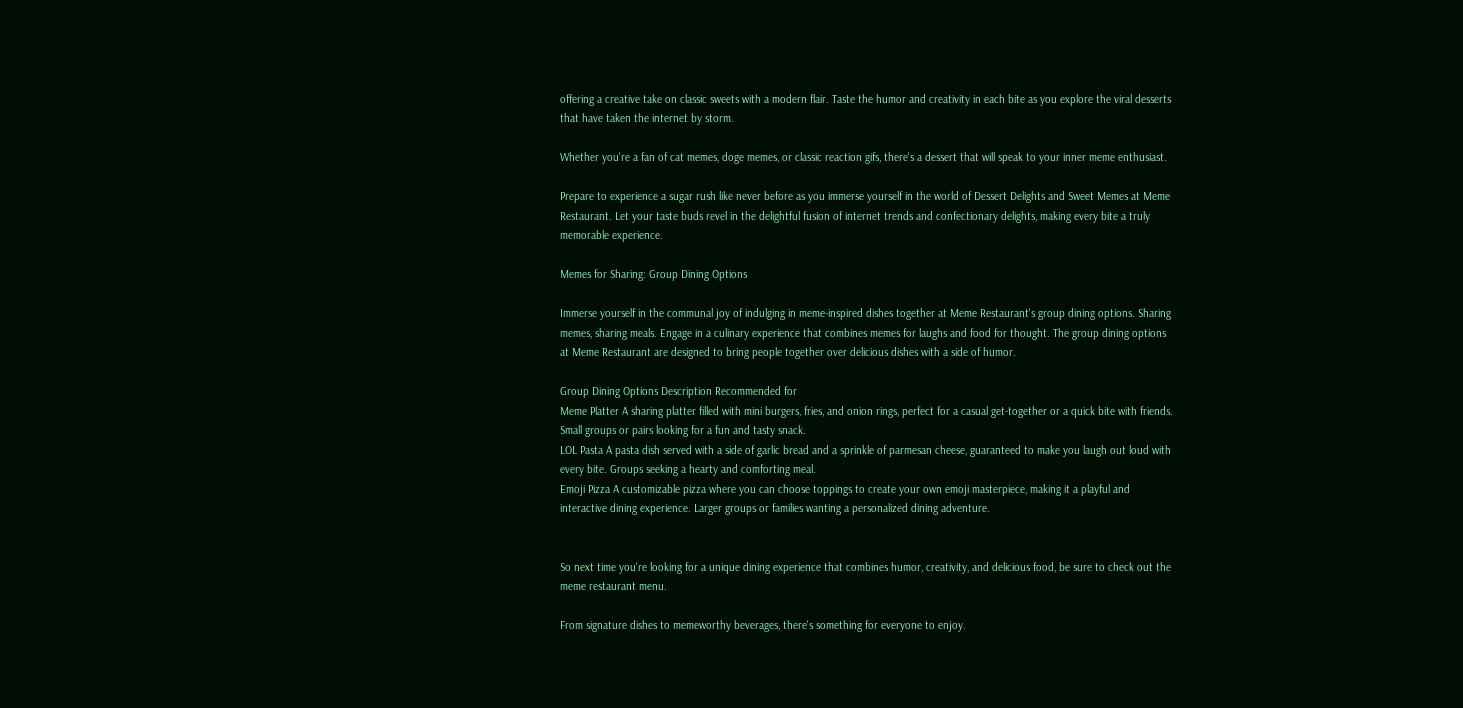offering a creative take on classic sweets with a modern flair. Taste the humor and creativity in each bite as you explore the viral desserts that have taken the internet by storm.

Whether you're a fan of cat memes, doge memes, or classic reaction gifs, there's a dessert that will speak to your inner meme enthusiast.

Prepare to experience a sugar rush like never before as you immerse yourself in the world of Dessert Delights and Sweet Memes at Meme Restaurant. Let your taste buds revel in the delightful fusion of internet trends and confectionary delights, making every bite a truly memorable experience.

Memes for Sharing: Group Dining Options

Immerse yourself in the communal joy of indulging in meme-inspired dishes together at Meme Restaurant's group dining options. Sharing memes, sharing meals. Engage in a culinary experience that combines memes for laughs and food for thought. The group dining options at Meme Restaurant are designed to bring people together over delicious dishes with a side of humor.

Group Dining Options Description Recommended for
Meme Platter A sharing platter filled with mini burgers, fries, and onion rings, perfect for a casual get-together or a quick bite with friends. Small groups or pairs looking for a fun and tasty snack.
LOL Pasta A pasta dish served with a side of garlic bread and a sprinkle of parmesan cheese, guaranteed to make you laugh out loud with every bite. Groups seeking a hearty and comforting meal.
Emoji Pizza A customizable pizza where you can choose toppings to create your own emoji masterpiece, making it a playful and interactive dining experience. Larger groups or families wanting a personalized dining adventure.


So next time you're looking for a unique dining experience that combines humor, creativity, and delicious food, be sure to check out the meme restaurant menu.

From signature dishes to memeworthy beverages, there's something for everyone to enjoy.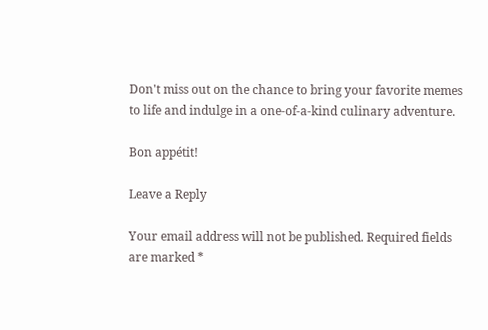Don't miss out on the chance to bring your favorite memes to life and indulge in a one-of-a-kind culinary adventure.

Bon appétit!

Leave a Reply

Your email address will not be published. Required fields are marked *